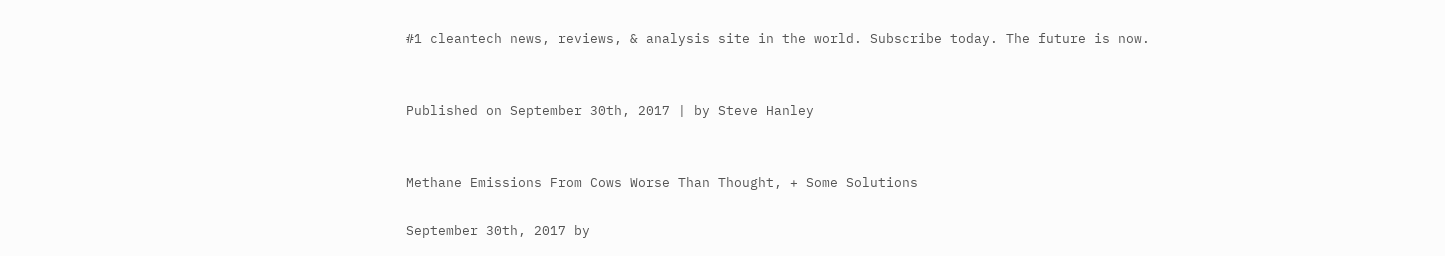#1 cleantech news, reviews, & analysis site in the world. Subscribe today. The future is now.


Published on September 30th, 2017 | by Steve Hanley


Methane Emissions From Cows Worse Than Thought, + Some Solutions

September 30th, 2017 by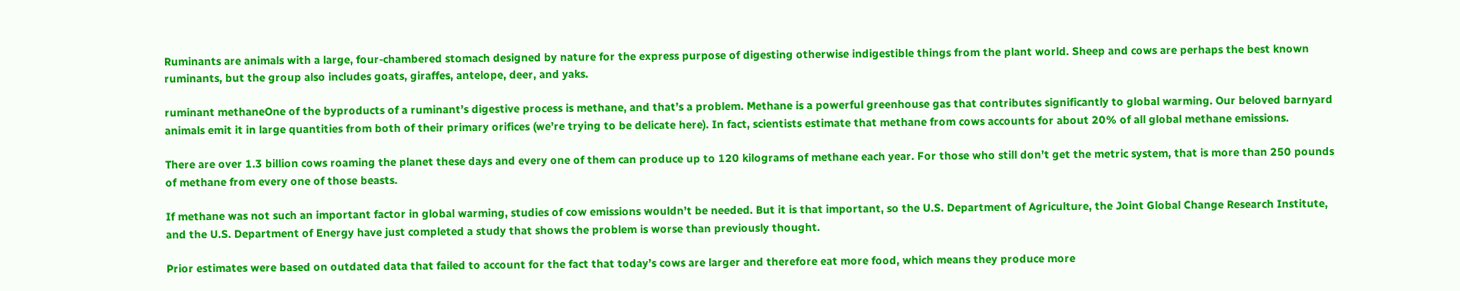Ruminants are animals with a large, four-chambered stomach designed by nature for the express purpose of digesting otherwise indigestible things from the plant world. Sheep and cows are perhaps the best known ruminants, but the group also includes goats, giraffes, antelope, deer, and yaks.

ruminant methaneOne of the byproducts of a ruminant’s digestive process is methane, and that’s a problem. Methane is a powerful greenhouse gas that contributes significantly to global warming. Our beloved barnyard animals emit it in large quantities from both of their primary orifices (we’re trying to be delicate here). In fact, scientists estimate that methane from cows accounts for about 20% of all global methane emissions.

There are over 1.3 billion cows roaming the planet these days and every one of them can produce up to 120 kilograms of methane each year. For those who still don’t get the metric system, that is more than 250 pounds of methane from every one of those beasts.

If methane was not such an important factor in global warming, studies of cow emissions wouldn’t be needed. But it is that important, so the U.S. Department of Agriculture, the Joint Global Change Research Institute, and the U.S. Department of Energy have just completed a study that shows the problem is worse than previously thought.

Prior estimates were based on outdated data that failed to account for the fact that today’s cows are larger and therefore eat more food, which means they produce more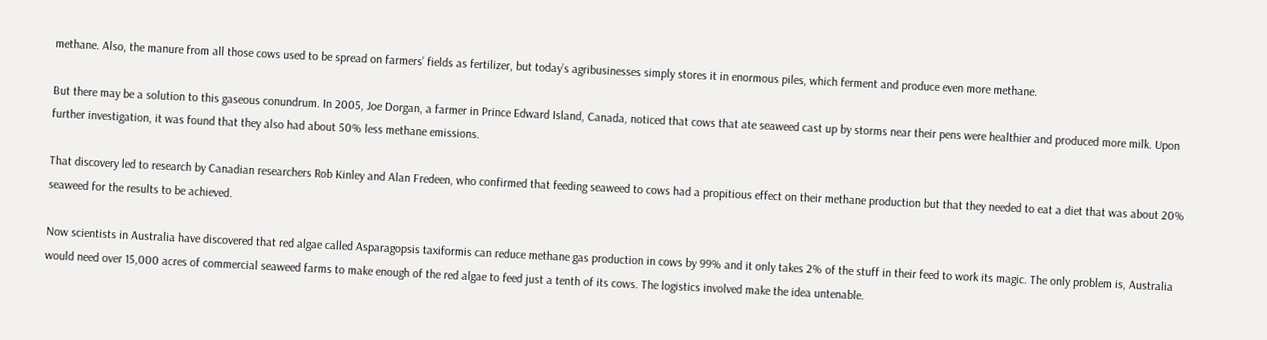methane. Also, the manure from all those cows used to be spread on farmers’ fields as fertilizer, but today’s agribusinesses simply stores it in enormous piles, which ferment and produce even more methane.

But there may be a solution to this gaseous conundrum. In 2005, Joe Dorgan, a farmer in Prince Edward Island, Canada, noticed that cows that ate seaweed cast up by storms near their pens were healthier and produced more milk. Upon further investigation, it was found that they also had about 50% less methane emissions.

That discovery led to research by Canadian researchers Rob Kinley and Alan Fredeen, who confirmed that feeding seaweed to cows had a propitious effect on their methane production but that they needed to eat a diet that was about 20% seaweed for the results to be achieved.

Now scientists in Australia have discovered that red algae called Asparagopsis taxiformis can reduce methane gas production in cows by 99% and it only takes 2% of the stuff in their feed to work its magic. The only problem is, Australia would need over 15,000 acres of commercial seaweed farms to make enough of the red algae to feed just a tenth of its cows. The logistics involved make the idea untenable.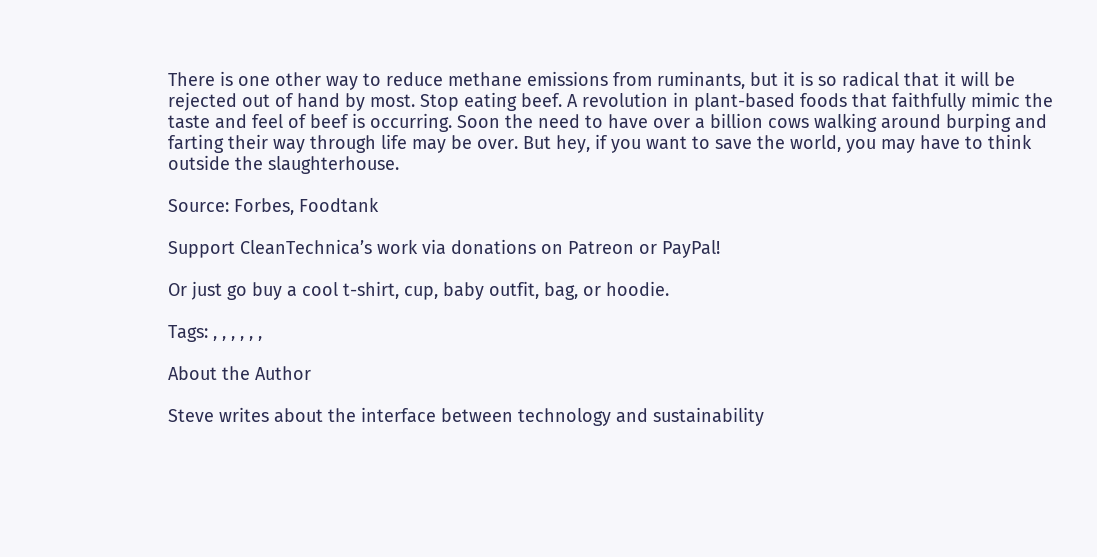There is one other way to reduce methane emissions from ruminants, but it is so radical that it will be rejected out of hand by most. Stop eating beef. A revolution in plant-based foods that faithfully mimic the taste and feel of beef is occurring. Soon the need to have over a billion cows walking around burping and farting their way through life may be over. But hey, if you want to save the world, you may have to think outside the slaughterhouse.

Source: Forbes, Foodtank

Support CleanTechnica’s work via donations on Patreon or PayPal!

Or just go buy a cool t-shirt, cup, baby outfit, bag, or hoodie.

Tags: , , , , , ,

About the Author

Steve writes about the interface between technology and sustainability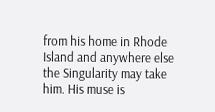from his home in Rhode Island and anywhere else the Singularity may take him. His muse is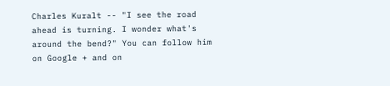Charles Kuralt -- "I see the road ahead is turning. I wonder what's around the bend?" You can follow him on Google + and on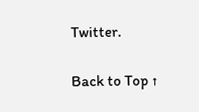Twitter.

Back to Top ↑